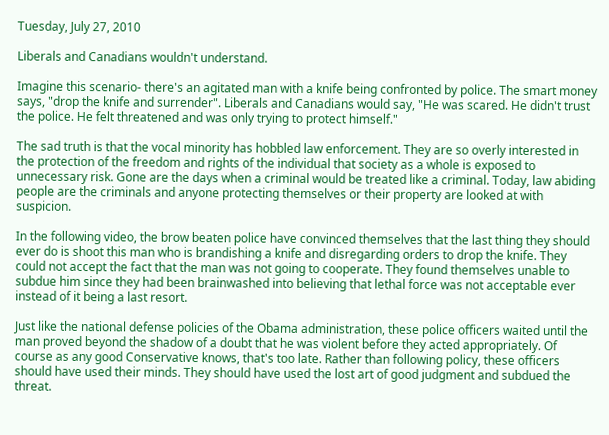Tuesday, July 27, 2010

Liberals and Canadians wouldn't understand.

Imagine this scenario- there's an agitated man with a knife being confronted by police. The smart money says, "drop the knife and surrender". Liberals and Canadians would say, "He was scared. He didn't trust the police. He felt threatened and was only trying to protect himself."

The sad truth is that the vocal minority has hobbled law enforcement. They are so overly interested in the protection of the freedom and rights of the individual that society as a whole is exposed to unnecessary risk. Gone are the days when a criminal would be treated like a criminal. Today, law abiding people are the criminals and anyone protecting themselves or their property are looked at with suspicion.

In the following video, the brow beaten police have convinced themselves that the last thing they should ever do is shoot this man who is brandishing a knife and disregarding orders to drop the knife. They could not accept the fact that the man was not going to cooperate. They found themselves unable to subdue him since they had been brainwashed into believing that lethal force was not acceptable ever instead of it being a last resort.

Just like the national defense policies of the Obama administration, these police officers waited until the man proved beyond the shadow of a doubt that he was violent before they acted appropriately. Of course as any good Conservative knows, that's too late. Rather than following policy, these officers should have used their minds. They should have used the lost art of good judgment and subdued the threat.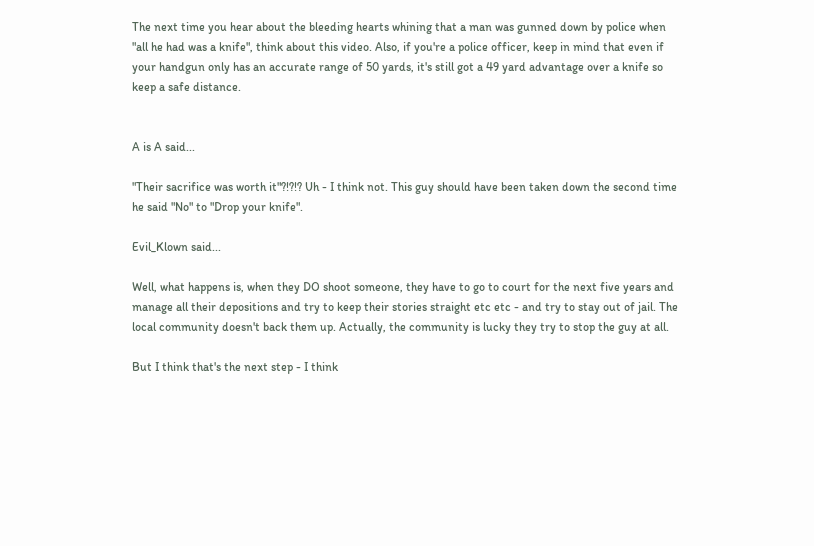The next time you hear about the bleeding hearts whining that a man was gunned down by police when "all he had was a knife", think about this video. Also, if you're a police officer, keep in mind that even if your handgun only has an accurate range of 50 yards, it's still got a 49 yard advantage over a knife so keep a safe distance.


A is A said...

"Their sacrifice was worth it"?!?!? Uh - I think not. This guy should have been taken down the second time he said "No" to "Drop your knife".

Evil_Klown said...

Well, what happens is, when they DO shoot someone, they have to go to court for the next five years and manage all their depositions and try to keep their stories straight etc etc - and try to stay out of jail. The local community doesn't back them up. Actually, the community is lucky they try to stop the guy at all.

But I think that's the next step - I think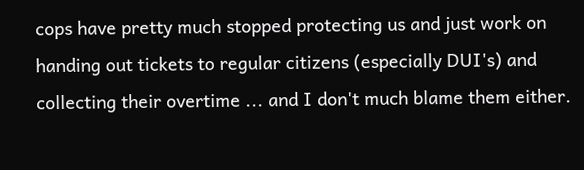cops have pretty much stopped protecting us and just work on handing out tickets to regular citizens (especially DUI's) and collecting their overtime ... and I don't much blame them either.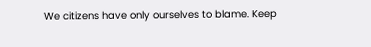We citizens have only ourselves to blame. Keep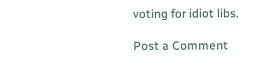voting for idiot libs.

Post a Comment